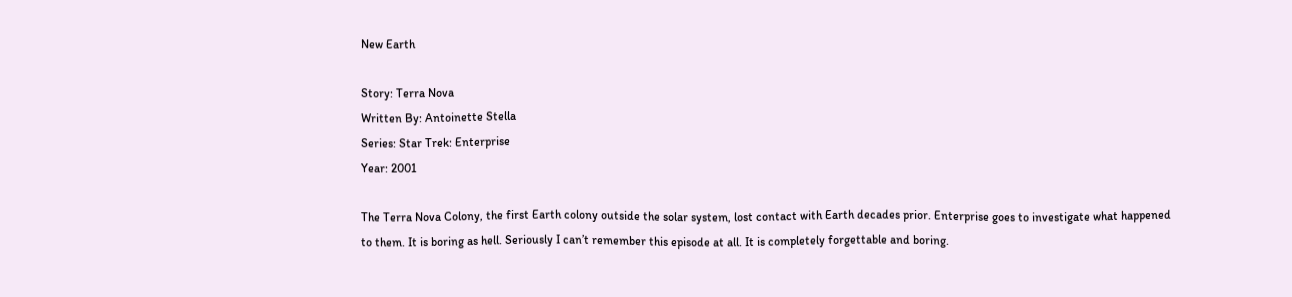New Earth

Story: Terra Nova
Written By: Antoinette Stella
Series: Star Trek: Enterprise
Year: 2001

The Terra Nova Colony, the first Earth colony outside the solar system, lost contact with Earth decades prior. Enterprise goes to investigate what happened to them. It is boring as hell. Seriously I can’t remember this episode at all. It is completely forgettable and boring.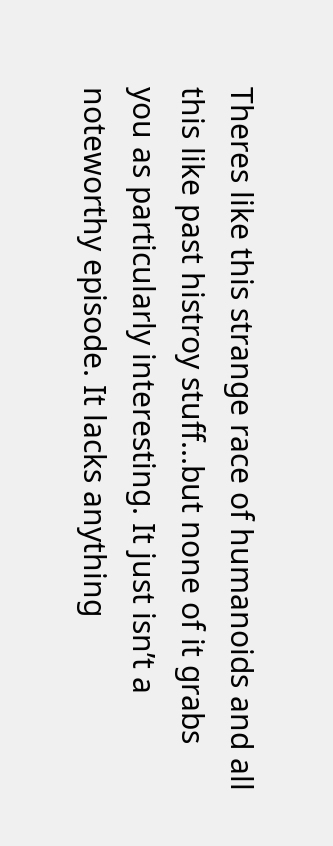Theres like this strange race of humanoids and all this like past histroy stuff...but none of it grabs you as particularly interesting. It just isn’t a noteworthy episode. It lacks anything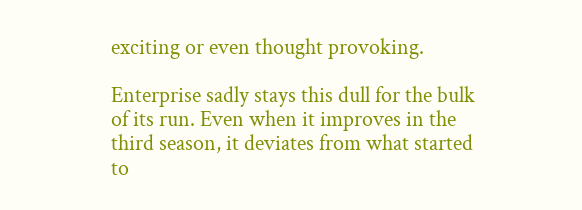exciting or even thought provoking.

Enterprise sadly stays this dull for the bulk of its run. Even when it improves in the third season, it deviates from what started to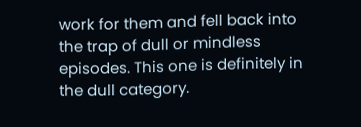work for them and fell back into the trap of dull or mindless episodes. This one is definitely in the dull category.